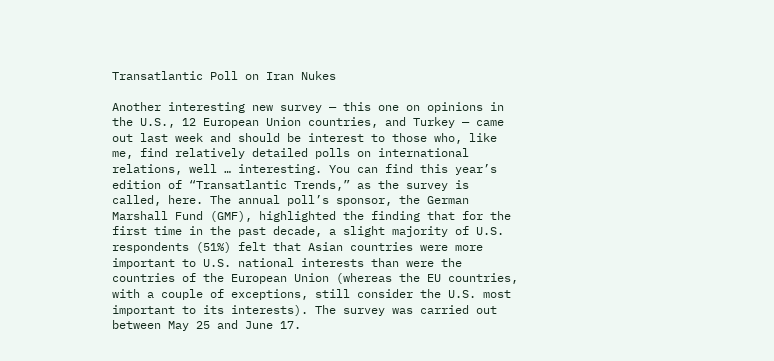Transatlantic Poll on Iran Nukes

Another interesting new survey — this one on opinions in the U.S., 12 European Union countries, and Turkey — came out last week and should be interest to those who, like me, find relatively detailed polls on international relations, well … interesting. You can find this year’s edition of “Transatlantic Trends,” as the survey is called, here. The annual poll’s sponsor, the German Marshall Fund (GMF), highlighted the finding that for the first time in the past decade, a slight majority of U.S. respondents (51%) felt that Asian countries were more important to U.S. national interests than were the countries of the European Union (whereas the EU countries, with a couple of exceptions, still consider the U.S. most important to its interests). The survey was carried out between May 25 and June 17.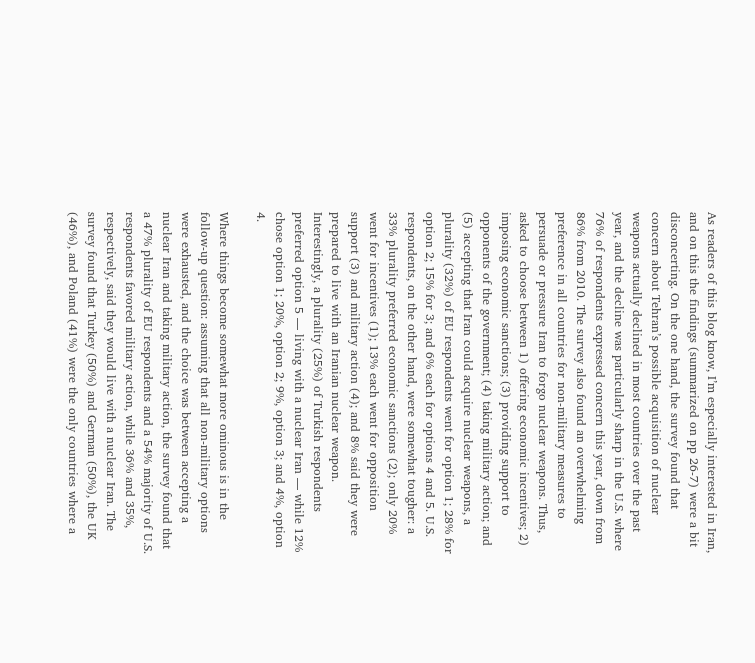As readers of this blog know, I’m especially interested in Iran, and on this the findings (summarized on pp 26-7) were a bit disconcerting. On the one hand, the survey found that concern about Tehran’s possible acquisition of nuclear weapons actually declined in most countries over the past year, and the decline was particularly sharp in the U.S. where 76% of respondents expressed concern this year, down from 86% from 2010. The survey also found an overwhelming preference in all countries for non-military measures to persuade or pressure Iran to forgo nuclear weapons. Thus, asked to choose between 1) offering economic incentives; 2) imposing economic sanctions; (3) providing support to opponents of the government; (4) taking military action; and (5) accepting that Iran could acquire nuclear weapons, a plurality (32%) of EU respondents went for option 1; 28% for option 2; 15% for 3; and 6% each for options 4 and 5. U.S. respondents, on the other hand, were somewhat tougher: a 33% plurality preferred economic sanctions (2); only 20% went for incentives (1); 13% each went for opposition support (3) and military action (4); and 8% said they were prepared to live with an Iranian nuclear weapon. Interestingly, a plurality (25%) of Turkish respondents preferred option 5 — living with a nuclear Iran — while 12% chose option 1; 20%, option 2; 9%, option 3; and 4%, option 4.

Where things become somewhat more ominous is in the follow-up question: assuming that all non-military options were exhausted, and the choice was between accepting a nuclear Iran and taking military action, the survey found that a 47% plurality of EU respondents and a 54% majority of U.S. respondents favored military action, while 36% and 35%, respectively, said they would live with a nuclear Iran. The survey found that Turkey (50%) and German (50%), the UK (46%), and Poland (41%) were the only countries where a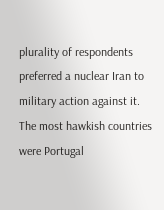plurality of respondents preferred a nuclear Iran to military action against it. The most hawkish countries were Portugal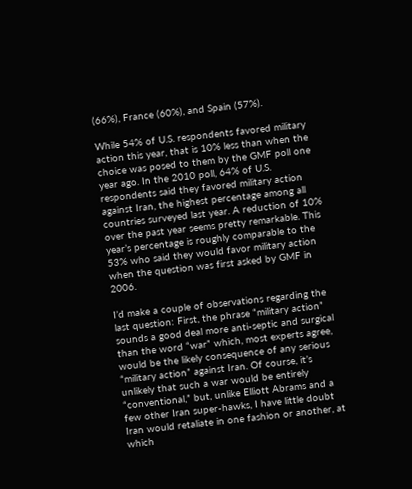(66%), France (60%), and Spain (57%).

While 54% of U.S. respondents favored military action this year, that is 10% less than when the choice was posed to them by the GMF poll one year ago. In the 2010 poll, 64% of U.S. respondents said they favored military action against Iran, the highest percentage among all countries surveyed last year. A reduction of 10% over the past year seems pretty remarkable. This year’s percentage is roughly comparable to the 53% who said they would favor military action when the question was first asked by GMF in 2006.

I’d make a couple of observations regarding the last question: First, the phrase “military action” sounds a good deal more anti-septic and surgical than the word “war” which, most experts agree, would be the likely consequence of any serious “military action” against Iran. Of course, it’s unlikely that such a war would be entirely “conventional,” but, unlike Elliott Abrams and a few other Iran super-hawks, I have little doubt Iran would retaliate in one fashion or another, at which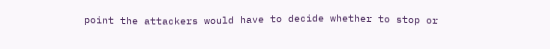point the attackers would have to decide whether to stop or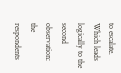to escalate. Which leads logically to the second observation: the respondents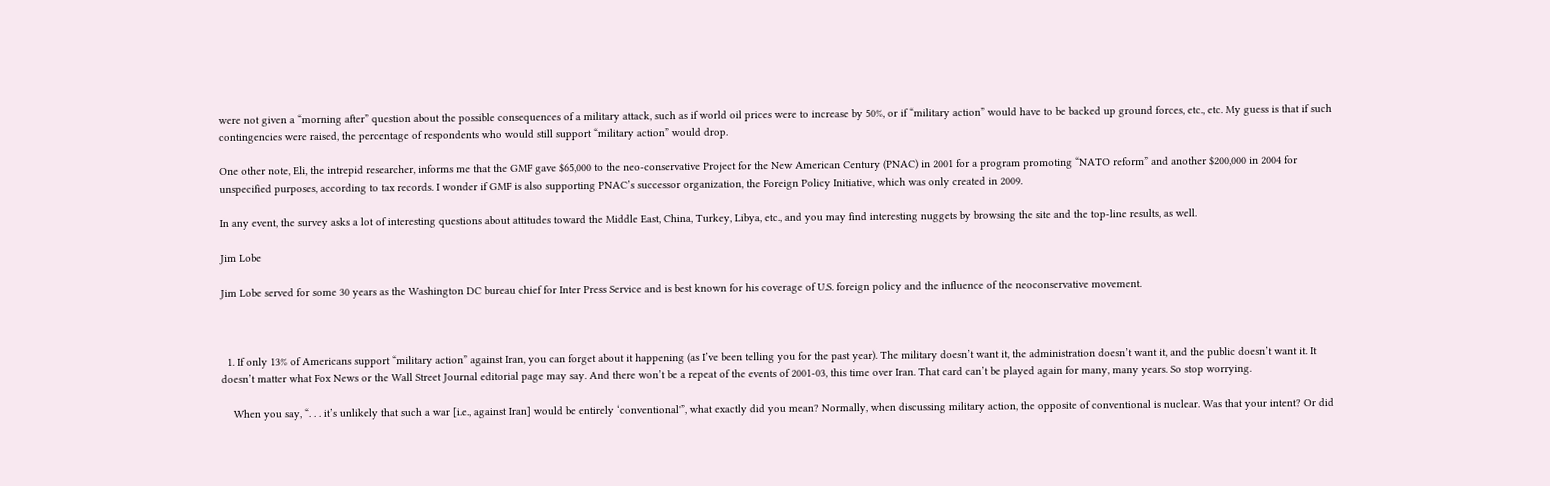were not given a “morning after” question about the possible consequences of a military attack, such as if world oil prices were to increase by 50%, or if “military action” would have to be backed up ground forces, etc., etc. My guess is that if such contingencies were raised, the percentage of respondents who would still support “military action” would drop.

One other note, Eli, the intrepid researcher, informs me that the GMF gave $65,000 to the neo-conservative Project for the New American Century (PNAC) in 2001 for a program promoting “NATO reform” and another $200,000 in 2004 for unspecified purposes, according to tax records. I wonder if GMF is also supporting PNAC’s successor organization, the Foreign Policy Initiative, which was only created in 2009.

In any event, the survey asks a lot of interesting questions about attitudes toward the Middle East, China, Turkey, Libya, etc., and you may find interesting nuggets by browsing the site and the top-line results, as well.

Jim Lobe

Jim Lobe served for some 30 years as the Washington DC bureau chief for Inter Press Service and is best known for his coverage of U.S. foreign policy and the influence of the neoconservative movement.



  1. If only 13% of Americans support “military action” against Iran, you can forget about it happening (as I’ve been telling you for the past year). The military doesn’t want it, the administration doesn’t want it, and the public doesn’t want it. It doesn’t matter what Fox News or the Wall Street Journal editorial page may say. And there won’t be a repeat of the events of 2001-03, this time over Iran. That card can’t be played again for many, many years. So stop worrying.

    When you say, “. . . it’s unlikely that such a war [i.e., against Iran] would be entirely ‘conventional'”, what exactly did you mean? Normally, when discussing military action, the opposite of conventional is nuclear. Was that your intent? Or did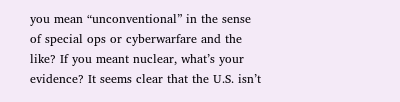you mean “unconventional” in the sense of special ops or cyberwarfare and the like? If you meant nuclear, what’s your evidence? It seems clear that the U.S. isn’t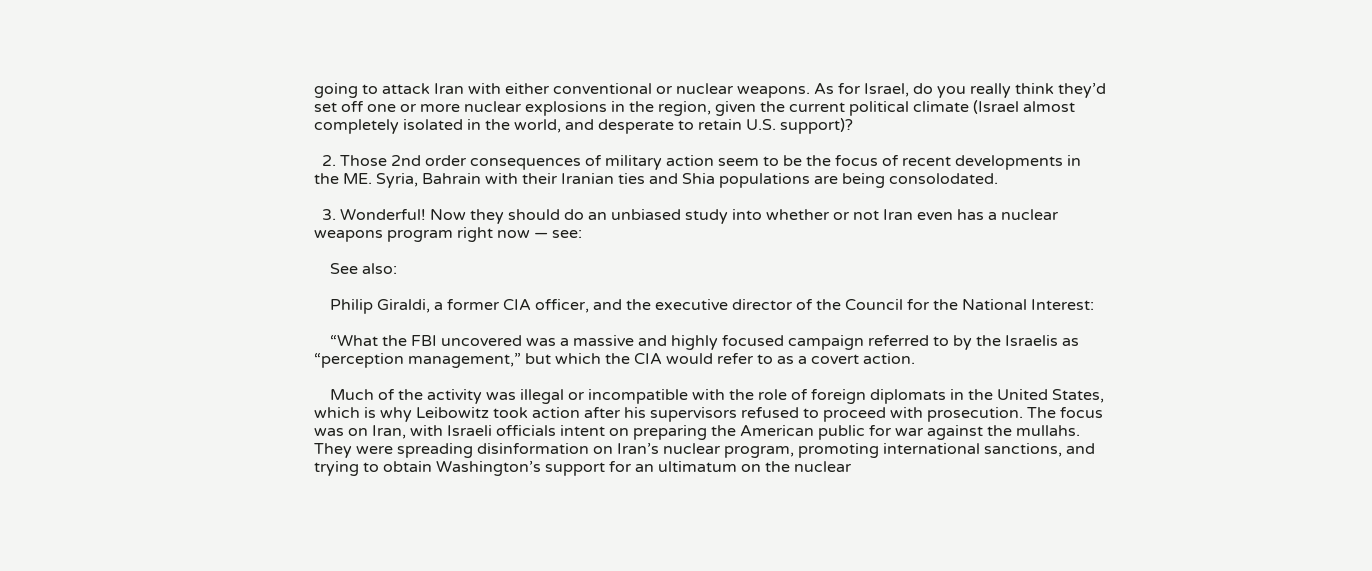going to attack Iran with either conventional or nuclear weapons. As for Israel, do you really think they’d set off one or more nuclear explosions in the region, given the current political climate (Israel almost completely isolated in the world, and desperate to retain U.S. support)?

  2. Those 2nd order consequences of military action seem to be the focus of recent developments in the ME. Syria, Bahrain with their Iranian ties and Shia populations are being consolodated.

  3. Wonderful! Now they should do an unbiased study into whether or not Iran even has a nuclear weapons program right now — see:

    See also:

    Philip Giraldi, a former CIA officer, and the executive director of the Council for the National Interest:

    “What the FBI uncovered was a massive and highly focused campaign referred to by the Israelis as “perception management,” but which the CIA would refer to as a covert action.

    Much of the activity was illegal or incompatible with the role of foreign diplomats in the United States, which is why Leibowitz took action after his supervisors refused to proceed with prosecution. The focus was on Iran, with Israeli officials intent on preparing the American public for war against the mullahs. They were spreading disinformation on Iran’s nuclear program, promoting international sanctions, and trying to obtain Washington’s support for an ultimatum on the nuclear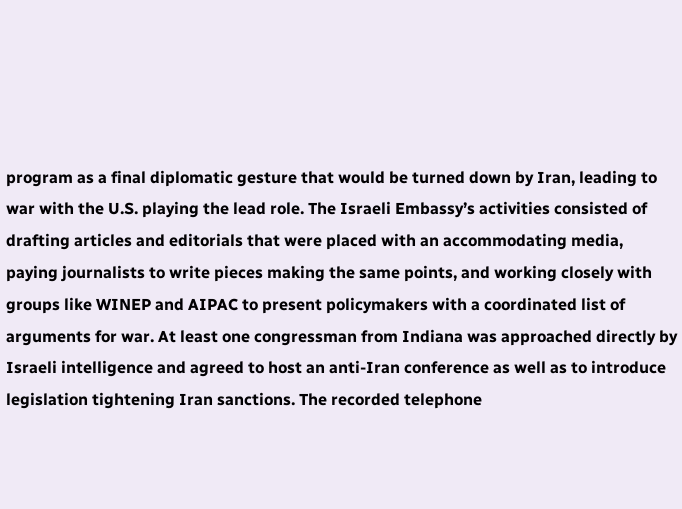program as a final diplomatic gesture that would be turned down by Iran, leading to war with the U.S. playing the lead role. The Israeli Embassy’s activities consisted of drafting articles and editorials that were placed with an accommodating media, paying journalists to write pieces making the same points, and working closely with groups like WINEP and AIPAC to present policymakers with a coordinated list of arguments for war. At least one congressman from Indiana was approached directly by Israeli intelligence and agreed to host an anti-Iran conference as well as to introduce legislation tightening Iran sanctions. The recorded telephone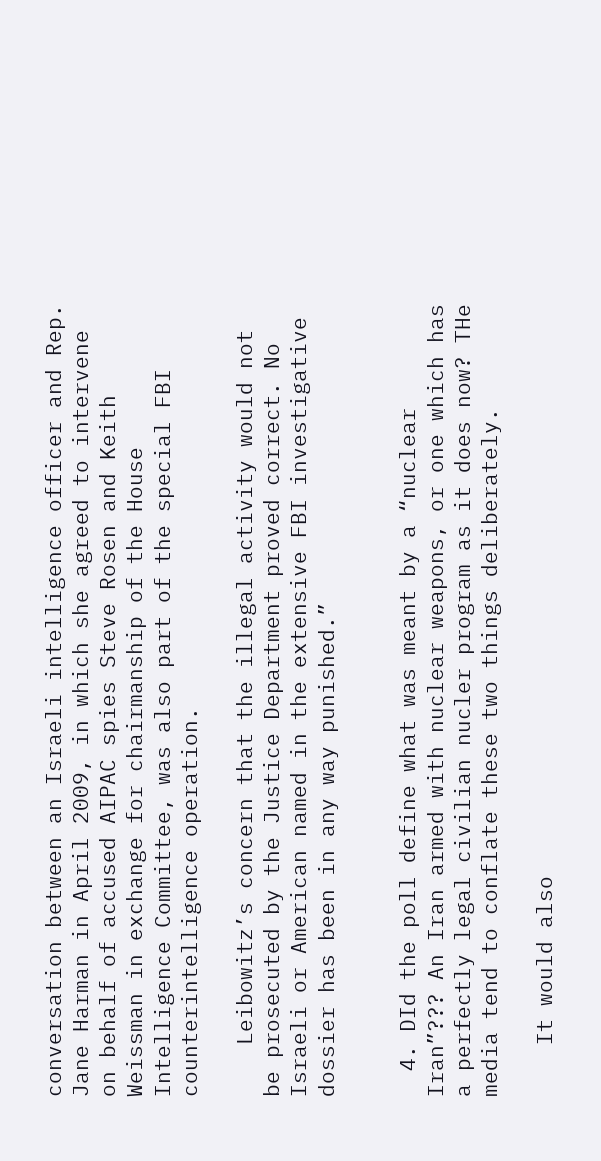conversation between an Israeli intelligence officer and Rep. Jane Harman in April 2009, in which she agreed to intervene on behalf of accused AIPAC spies Steve Rosen and Keith Weissman in exchange for chairmanship of the House Intelligence Committee, was also part of the special FBI counterintelligence operation.

    Leibowitz’s concern that the illegal activity would not be prosecuted by the Justice Department proved correct. No Israeli or American named in the extensive FBI investigative dossier has been in any way punished.”


  4. DId the poll define what was meant by a “nuclear Iran”??? An Iran armed with nuclear weapons, or one which has a perfectly legal civilian nucler program as it does now? THe media tend to conflate these two things deliberately.

    It would also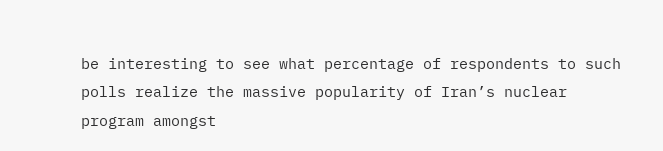be interesting to see what percentage of respondents to such polls realize the massive popularity of Iran’s nuclear program amongst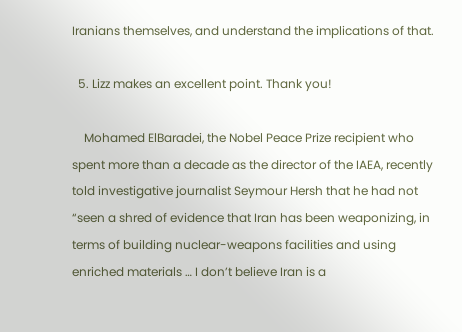Iranians themselves, and understand the implications of that.

  5. Lizz makes an excellent point. Thank you!

    Mohamed ElBaradei, the Nobel Peace Prize recipient who spent more than a decade as the director of the IAEA, recently told investigative journalist Seymour Hersh that he had not “seen a shred of evidence that Iran has been weaponizing, in terms of building nuclear-weapons facilities and using enriched materials … I don’t believe Iran is a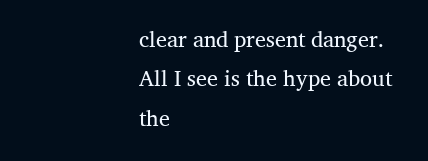clear and present danger. All I see is the hype about the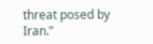threat posed by Iran.”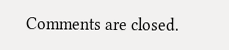Comments are closed.